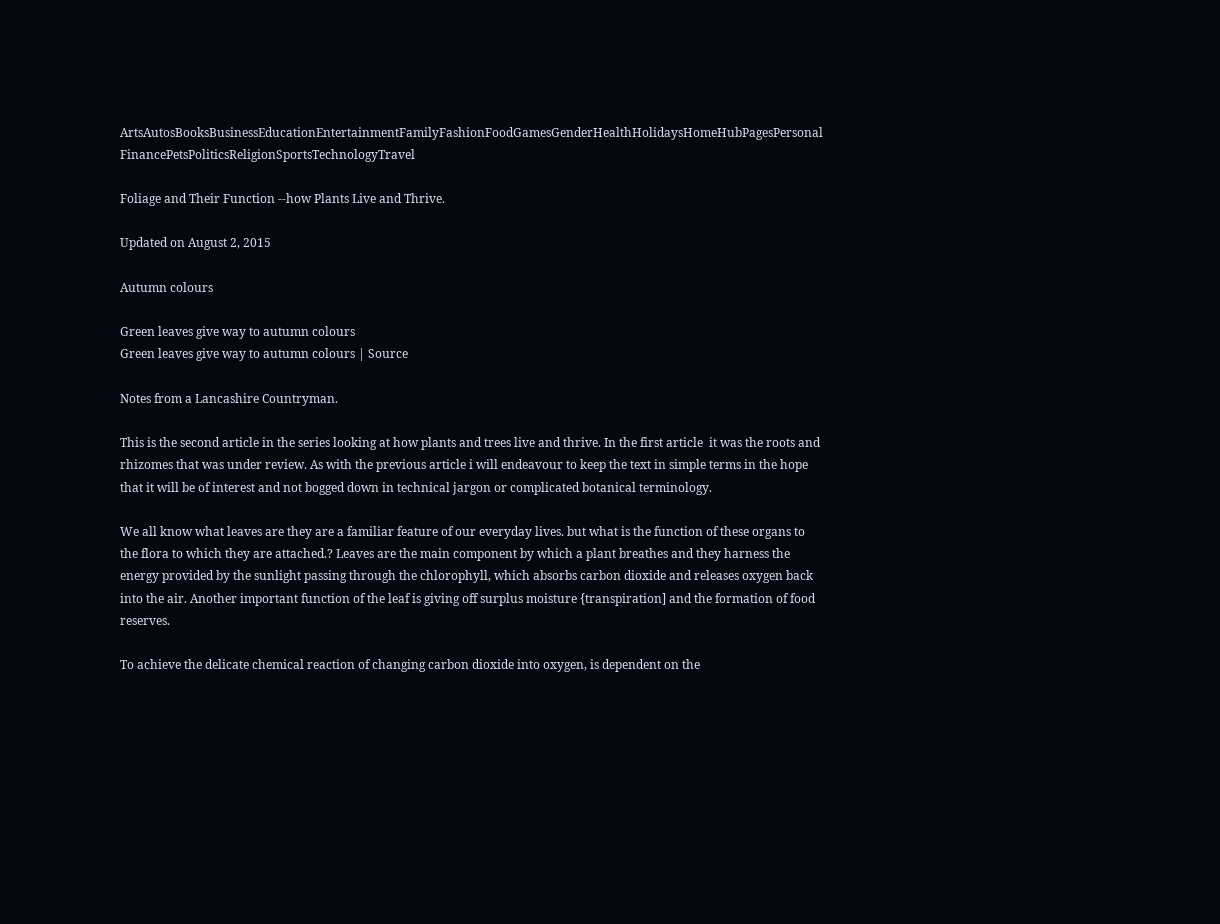ArtsAutosBooksBusinessEducationEntertainmentFamilyFashionFoodGamesGenderHealthHolidaysHomeHubPagesPersonal FinancePetsPoliticsReligionSportsTechnologyTravel

Foliage and Their Function --how Plants Live and Thrive.

Updated on August 2, 2015

Autumn colours

Green leaves give way to autumn colours
Green leaves give way to autumn colours | Source

Notes from a Lancashire Countryman.

This is the second article in the series looking at how plants and trees live and thrive. In the first article  it was the roots and rhizomes that was under review. As with the previous article i will endeavour to keep the text in simple terms in the hope that it will be of interest and not bogged down in technical jargon or complicated botanical terminology.

We all know what leaves are they are a familiar feature of our everyday lives. but what is the function of these organs to the flora to which they are attached.? Leaves are the main component by which a plant breathes and they harness the energy provided by the sunlight passing through the chlorophyll, which absorbs carbon dioxide and releases oxygen back into the air. Another important function of the leaf is giving off surplus moisture {transpiration] and the formation of food reserves.

To achieve the delicate chemical reaction of changing carbon dioxide into oxygen, is dependent on the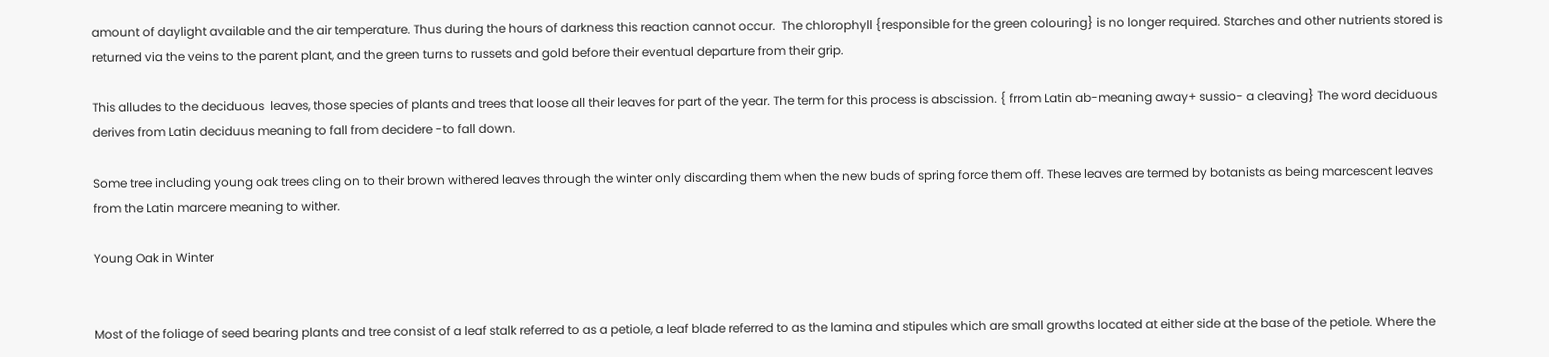amount of daylight available and the air temperature. Thus during the hours of darkness this reaction cannot occur.  The chlorophyll {responsible for the green colouring} is no longer required. Starches and other nutrients stored is returned via the veins to the parent plant, and the green turns to russets and gold before their eventual departure from their grip.

This alludes to the deciduous  leaves, those species of plants and trees that loose all their leaves for part of the year. The term for this process is abscission. { frrom Latin ab-meaning away+ sussio- a cleaving} The word deciduous derives from Latin deciduus meaning to fall from decidere -to fall down.

Some tree including young oak trees cling on to their brown withered leaves through the winter only discarding them when the new buds of spring force them off. These leaves are termed by botanists as being marcescent leaves from the Latin marcere meaning to wither.

Young Oak in Winter


Most of the foliage of seed bearing plants and tree consist of a leaf stalk referred to as a petiole, a leaf blade referred to as the lamina and stipules which are small growths located at either side at the base of the petiole. Where the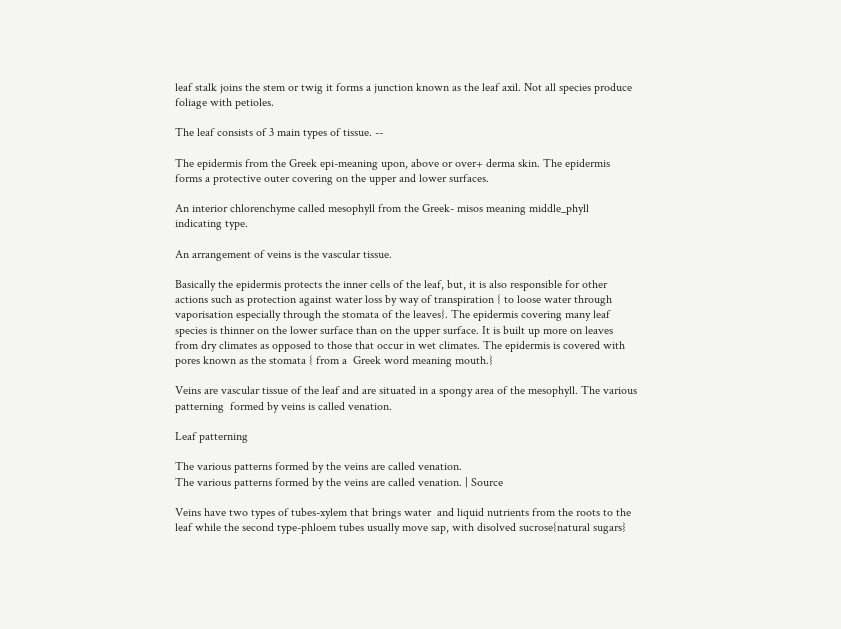leaf stalk joins the stem or twig it forms a junction known as the leaf axil. Not all species produce foliage with petioles.

The leaf consists of 3 main types of tissue. --

The epidermis from the Greek epi-meaning upon, above or over+ derma skin. The epidermis forms a protective outer covering on the upper and lower surfaces.

An interior chlorenchyme called mesophyll from the Greek- misos meaning middle_phyll indicating type.

An arrangement of veins is the vascular tissue.

Basically the epidermis protects the inner cells of the leaf, but, it is also responsible for other actions such as protection against water loss by way of transpiration { to loose water through vaporisation especially through the stomata of the leaves}. The epidermis covering many leaf species is thinner on the lower surface than on the upper surface. It is built up more on leaves from dry climates as opposed to those that occur in wet climates. The epidermis is covered with pores known as the stomata { from a  Greek word meaning mouth.}

Veins are vascular tissue of the leaf and are situated in a spongy area of the mesophyll. The various patterning  formed by veins is called venation.

Leaf patterning

The various patterns formed by the veins are called venation.
The various patterns formed by the veins are called venation. | Source

Veins have two types of tubes-xylem that brings water  and liquid nutrients from the roots to the leaf while the second type-phloem tubes usually move sap, with disolved sucrose{natural sugars}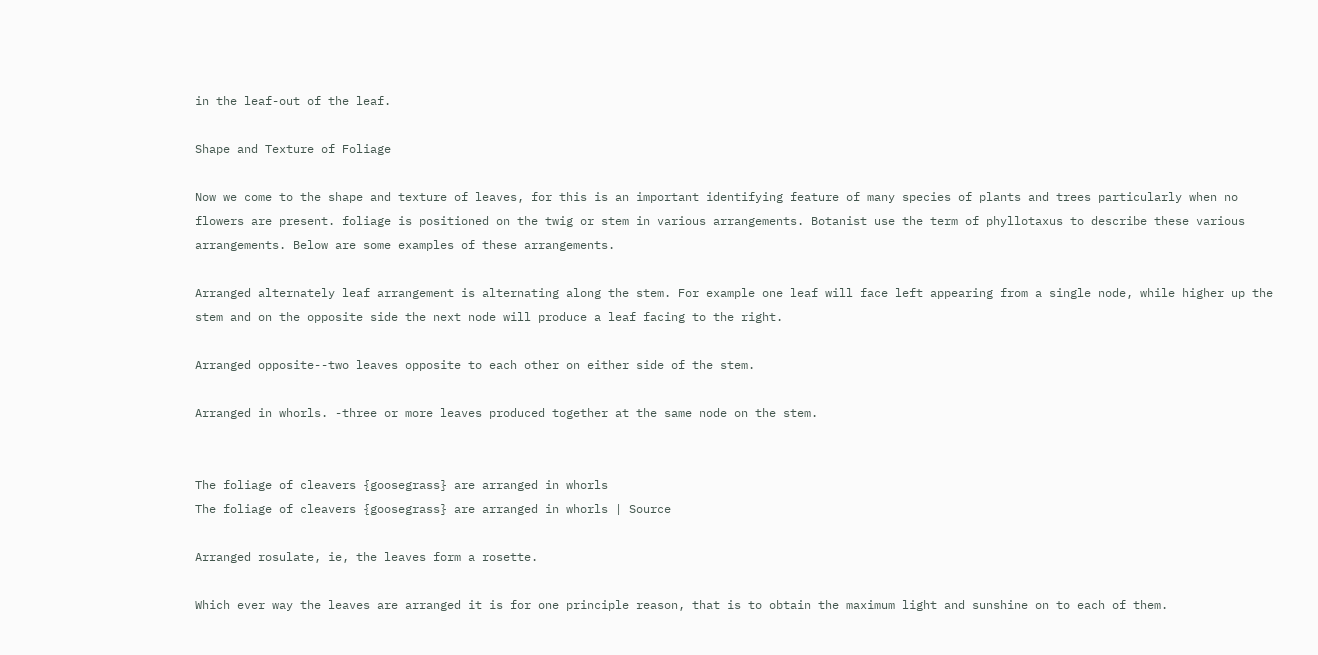in the leaf-out of the leaf.

Shape and Texture of Foliage

Now we come to the shape and texture of leaves, for this is an important identifying feature of many species of plants and trees particularly when no flowers are present. foliage is positioned on the twig or stem in various arrangements. Botanist use the term of phyllotaxus to describe these various arrangements. Below are some examples of these arrangements.

Arranged alternately leaf arrangement is alternating along the stem. For example one leaf will face left appearing from a single node, while higher up the stem and on the opposite side the next node will produce a leaf facing to the right.

Arranged opposite--two leaves opposite to each other on either side of the stem.

Arranged in whorls. -three or more leaves produced together at the same node on the stem.


The foliage of cleavers {goosegrass} are arranged in whorls
The foliage of cleavers {goosegrass} are arranged in whorls | Source

Arranged rosulate, ie, the leaves form a rosette.

Which ever way the leaves are arranged it is for one principle reason, that is to obtain the maximum light and sunshine on to each of them.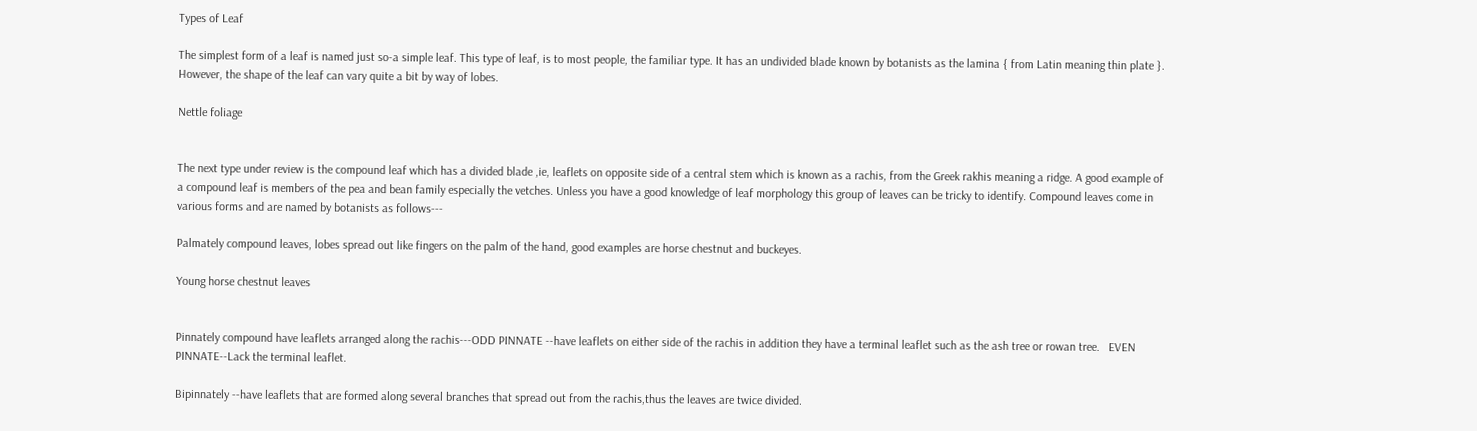Types of Leaf

The simplest form of a leaf is named just so-a simple leaf. This type of leaf, is to most people, the familiar type. It has an undivided blade known by botanists as the lamina { from Latin meaning thin plate }. However, the shape of the leaf can vary quite a bit by way of lobes.

Nettle foliage


The next type under review is the compound leaf which has a divided blade ,ie, leaflets on opposite side of a central stem which is known as a rachis, from the Greek rakhis meaning a ridge. A good example of a compound leaf is members of the pea and bean family especially the vetches. Unless you have a good knowledge of leaf morphology this group of leaves can be tricky to identify. Compound leaves come in various forms and are named by botanists as follows---

Palmately compound leaves, lobes spread out like fingers on the palm of the hand, good examples are horse chestnut and buckeyes.

Young horse chestnut leaves


Pinnately compound have leaflets arranged along the rachis---ODD PINNATE --have leaflets on either side of the rachis in addition they have a terminal leaflet such as the ash tree or rowan tree.   EVEN PINNATE--Lack the terminal leaflet.

Bipinnately --have leaflets that are formed along several branches that spread out from the rachis,thus the leaves are twice divided.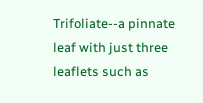Trifoliate--a pinnate leaf with just three leaflets such as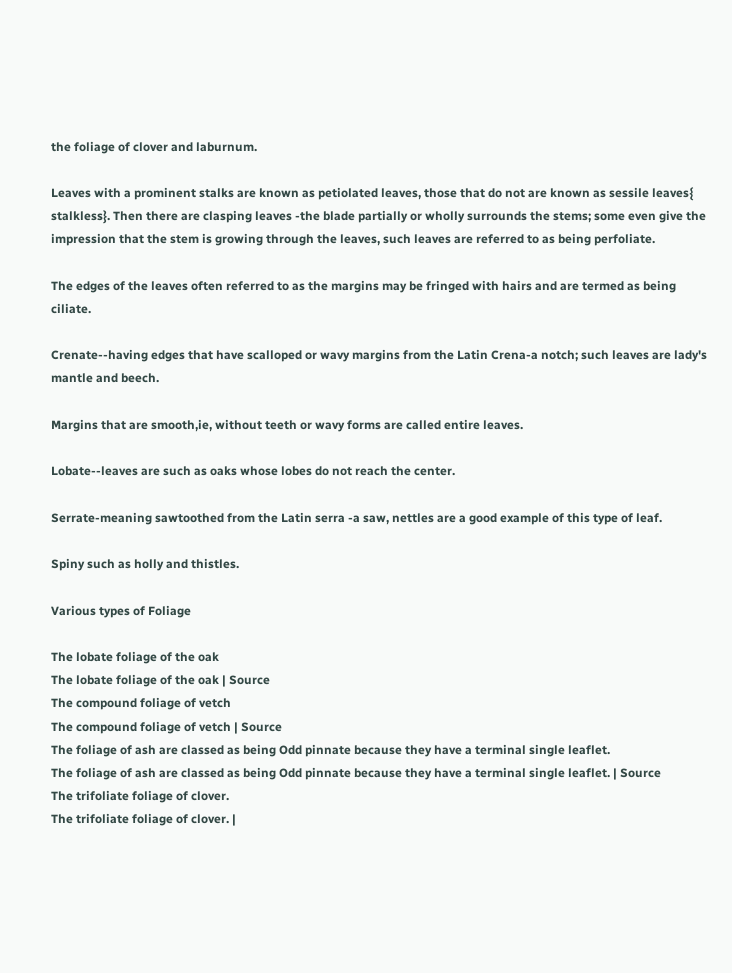the foliage of clover and laburnum.

Leaves with a prominent stalks are known as petiolated leaves, those that do not are known as sessile leaves{ stalkless}. Then there are clasping leaves -the blade partially or wholly surrounds the stems; some even give the impression that the stem is growing through the leaves, such leaves are referred to as being perfoliate.

The edges of the leaves often referred to as the margins may be fringed with hairs and are termed as being ciliate.

Crenate--having edges that have scalloped or wavy margins from the Latin Crena-a notch; such leaves are lady's mantle and beech.

Margins that are smooth,ie, without teeth or wavy forms are called entire leaves.

Lobate--leaves are such as oaks whose lobes do not reach the center.

Serrate-meaning sawtoothed from the Latin serra -a saw, nettles are a good example of this type of leaf.

Spiny such as holly and thistles.

Various types of Foliage

The lobate foliage of the oak
The lobate foliage of the oak | Source
The compound foliage of vetch
The compound foliage of vetch | Source
The foliage of ash are classed as being Odd pinnate because they have a terminal single leaflet.
The foliage of ash are classed as being Odd pinnate because they have a terminal single leaflet. | Source
The trifoliate foliage of clover.
The trifoliate foliage of clover. |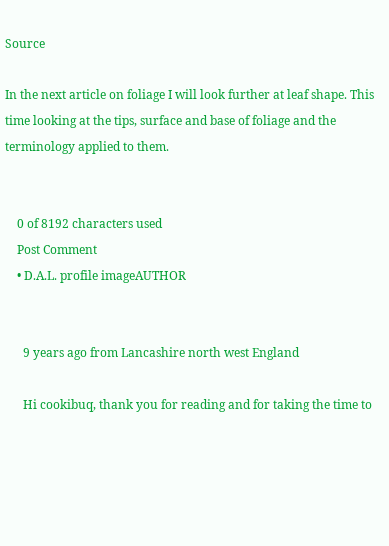Source

In the next article on foliage I will look further at leaf shape. This time looking at the tips, surface and base of foliage and the terminology applied to them.


    0 of 8192 characters used
    Post Comment
    • D.A.L. profile imageAUTHOR


      9 years ago from Lancashire north west England

      Hi cookibuq, thank you for reading and for taking the time to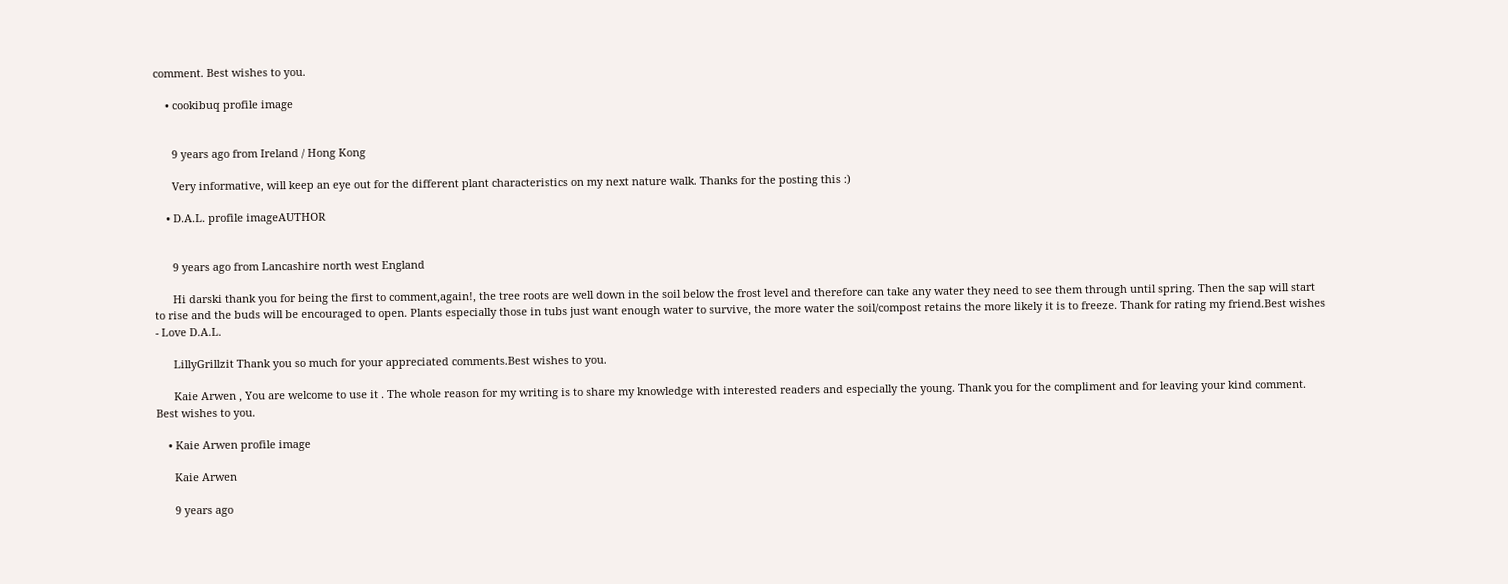comment. Best wishes to you.

    • cookibuq profile image


      9 years ago from Ireland / Hong Kong

      Very informative, will keep an eye out for the different plant characteristics on my next nature walk. Thanks for the posting this :)

    • D.A.L. profile imageAUTHOR


      9 years ago from Lancashire north west England

      Hi darski thank you for being the first to comment,again!, the tree roots are well down in the soil below the frost level and therefore can take any water they need to see them through until spring. Then the sap will start to rise and the buds will be encouraged to open. Plants especially those in tubs just want enough water to survive, the more water the soil/compost retains the more likely it is to freeze. Thank for rating my friend.Best wishes - Love D.A.L.

      LillyGrillzit Thank you so much for your appreciated comments.Best wishes to you.

      Kaie Arwen , You are welcome to use it . The whole reason for my writing is to share my knowledge with interested readers and especially the young. Thank you for the compliment and for leaving your kind comment. Best wishes to you.

    • Kaie Arwen profile image

      Kaie Arwen

      9 years ago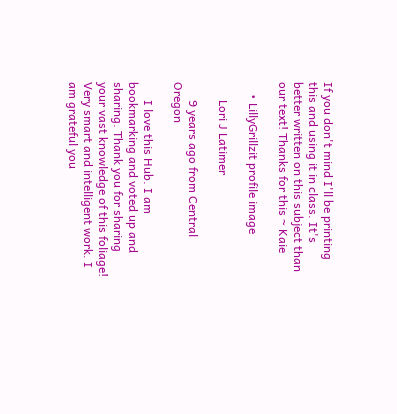If you don't mind I'll be printing this and using it in class. It's better written on this subject than our text! Thanks for this ~ Kaie

    • LillyGrillzit profile image

      Lori J Latimer

      9 years ago from Central Oregon

      I love this Hub. I am bookmarking and voted up and sharing. Thank you for sharing your vast knowledge of this foliage! Very smart and intelligent work. I am grateful you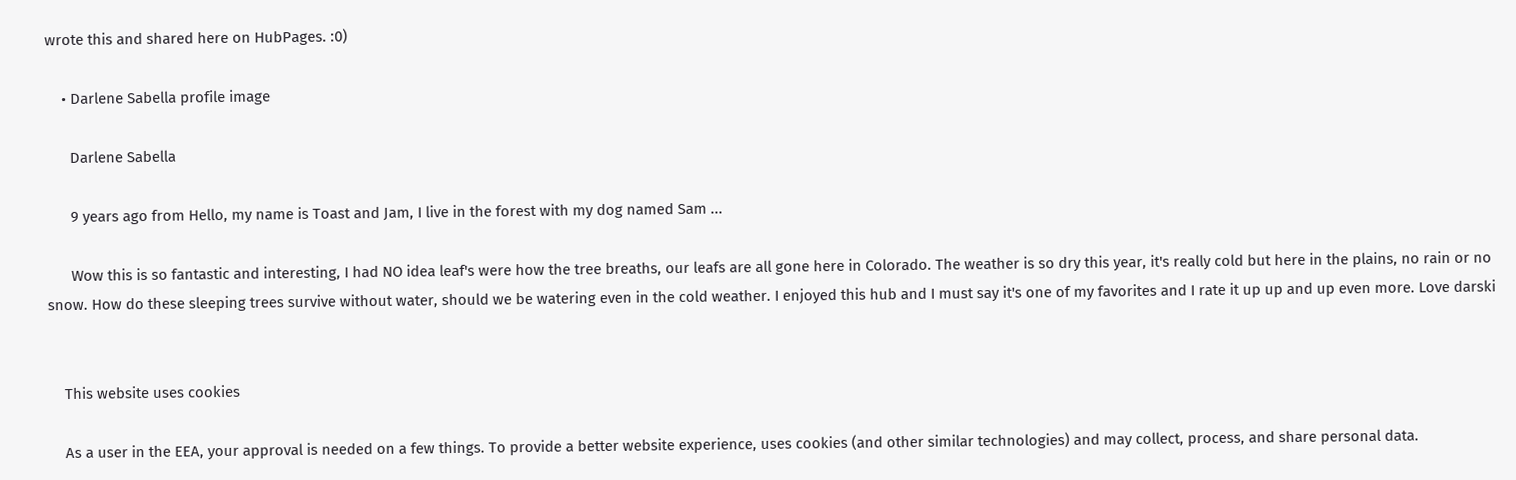wrote this and shared here on HubPages. :0)

    • Darlene Sabella profile image

      Darlene Sabella

      9 years ago from Hello, my name is Toast and Jam, I live in the forest with my dog named Sam ...

      Wow this is so fantastic and interesting, I had NO idea leaf's were how the tree breaths, our leafs are all gone here in Colorado. The weather is so dry this year, it's really cold but here in the plains, no rain or no snow. How do these sleeping trees survive without water, should we be watering even in the cold weather. I enjoyed this hub and I must say it's one of my favorites and I rate it up up and up even more. Love darski


    This website uses cookies

    As a user in the EEA, your approval is needed on a few things. To provide a better website experience, uses cookies (and other similar technologies) and may collect, process, and share personal data.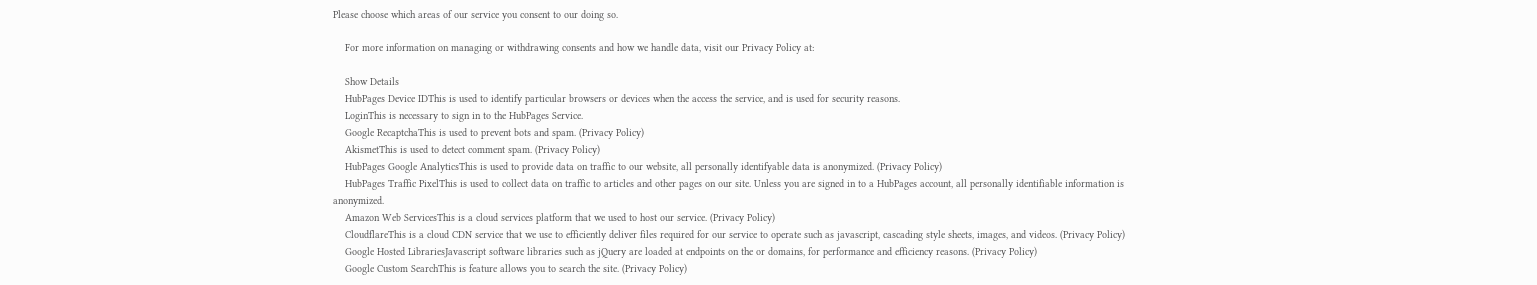Please choose which areas of our service you consent to our doing so.

    For more information on managing or withdrawing consents and how we handle data, visit our Privacy Policy at:

    Show Details
    HubPages Device IDThis is used to identify particular browsers or devices when the access the service, and is used for security reasons.
    LoginThis is necessary to sign in to the HubPages Service.
    Google RecaptchaThis is used to prevent bots and spam. (Privacy Policy)
    AkismetThis is used to detect comment spam. (Privacy Policy)
    HubPages Google AnalyticsThis is used to provide data on traffic to our website, all personally identifyable data is anonymized. (Privacy Policy)
    HubPages Traffic PixelThis is used to collect data on traffic to articles and other pages on our site. Unless you are signed in to a HubPages account, all personally identifiable information is anonymized.
    Amazon Web ServicesThis is a cloud services platform that we used to host our service. (Privacy Policy)
    CloudflareThis is a cloud CDN service that we use to efficiently deliver files required for our service to operate such as javascript, cascading style sheets, images, and videos. (Privacy Policy)
    Google Hosted LibrariesJavascript software libraries such as jQuery are loaded at endpoints on the or domains, for performance and efficiency reasons. (Privacy Policy)
    Google Custom SearchThis is feature allows you to search the site. (Privacy Policy)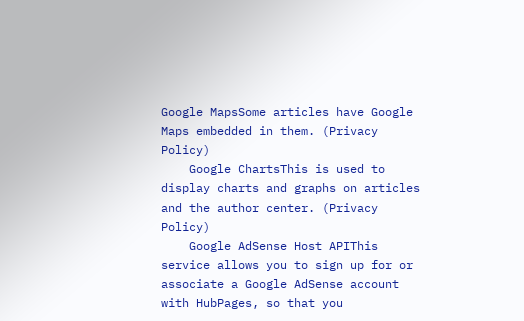Google MapsSome articles have Google Maps embedded in them. (Privacy Policy)
    Google ChartsThis is used to display charts and graphs on articles and the author center. (Privacy Policy)
    Google AdSense Host APIThis service allows you to sign up for or associate a Google AdSense account with HubPages, so that you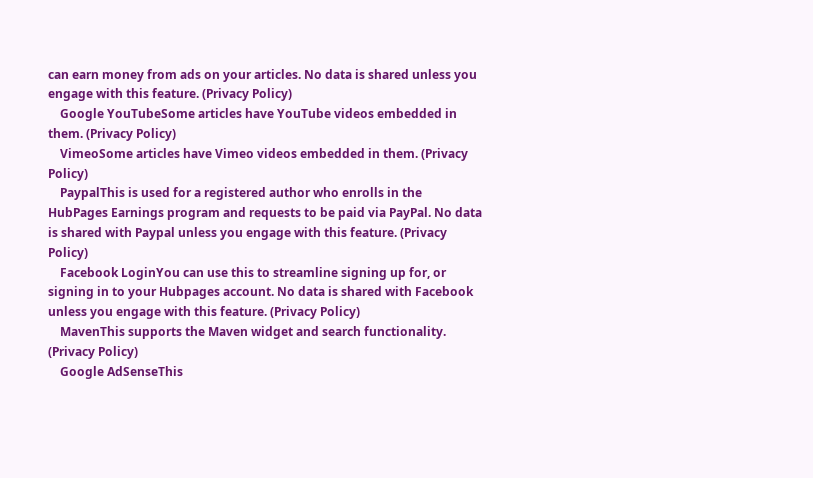can earn money from ads on your articles. No data is shared unless you engage with this feature. (Privacy Policy)
    Google YouTubeSome articles have YouTube videos embedded in them. (Privacy Policy)
    VimeoSome articles have Vimeo videos embedded in them. (Privacy Policy)
    PaypalThis is used for a registered author who enrolls in the HubPages Earnings program and requests to be paid via PayPal. No data is shared with Paypal unless you engage with this feature. (Privacy Policy)
    Facebook LoginYou can use this to streamline signing up for, or signing in to your Hubpages account. No data is shared with Facebook unless you engage with this feature. (Privacy Policy)
    MavenThis supports the Maven widget and search functionality. (Privacy Policy)
    Google AdSenseThis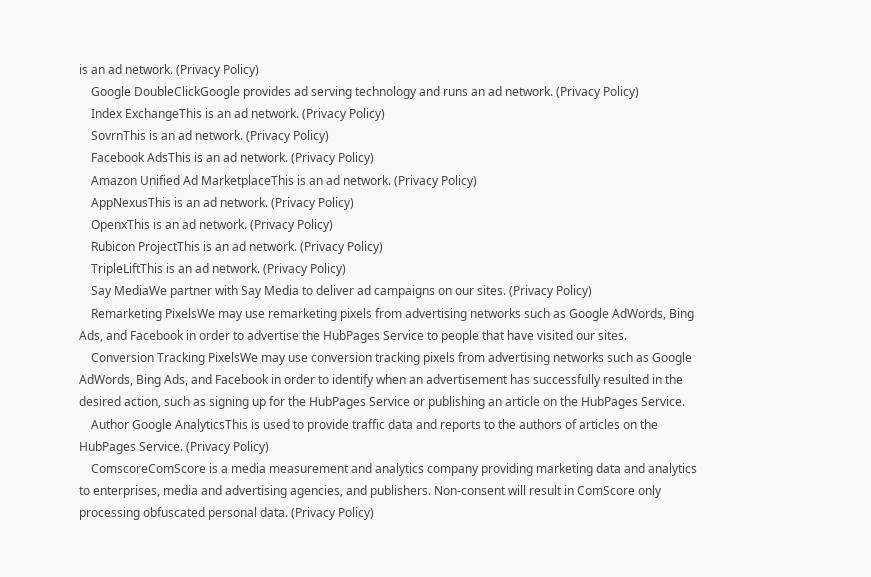is an ad network. (Privacy Policy)
    Google DoubleClickGoogle provides ad serving technology and runs an ad network. (Privacy Policy)
    Index ExchangeThis is an ad network. (Privacy Policy)
    SovrnThis is an ad network. (Privacy Policy)
    Facebook AdsThis is an ad network. (Privacy Policy)
    Amazon Unified Ad MarketplaceThis is an ad network. (Privacy Policy)
    AppNexusThis is an ad network. (Privacy Policy)
    OpenxThis is an ad network. (Privacy Policy)
    Rubicon ProjectThis is an ad network. (Privacy Policy)
    TripleLiftThis is an ad network. (Privacy Policy)
    Say MediaWe partner with Say Media to deliver ad campaigns on our sites. (Privacy Policy)
    Remarketing PixelsWe may use remarketing pixels from advertising networks such as Google AdWords, Bing Ads, and Facebook in order to advertise the HubPages Service to people that have visited our sites.
    Conversion Tracking PixelsWe may use conversion tracking pixels from advertising networks such as Google AdWords, Bing Ads, and Facebook in order to identify when an advertisement has successfully resulted in the desired action, such as signing up for the HubPages Service or publishing an article on the HubPages Service.
    Author Google AnalyticsThis is used to provide traffic data and reports to the authors of articles on the HubPages Service. (Privacy Policy)
    ComscoreComScore is a media measurement and analytics company providing marketing data and analytics to enterprises, media and advertising agencies, and publishers. Non-consent will result in ComScore only processing obfuscated personal data. (Privacy Policy)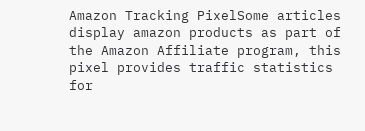Amazon Tracking PixelSome articles display amazon products as part of the Amazon Affiliate program, this pixel provides traffic statistics for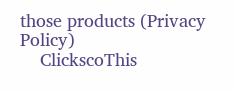those products (Privacy Policy)
    ClickscoThis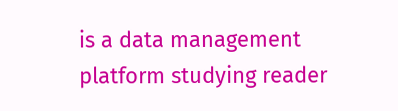is a data management platform studying reader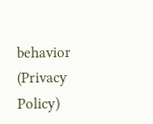behavior (Privacy Policy)